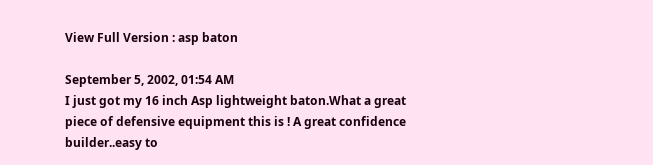View Full Version : asp baton

September 5, 2002, 01:54 AM
I just got my 16 inch Asp lightweight baton.What a great piece of defensive equipment this is ! A great confidence builder..easy to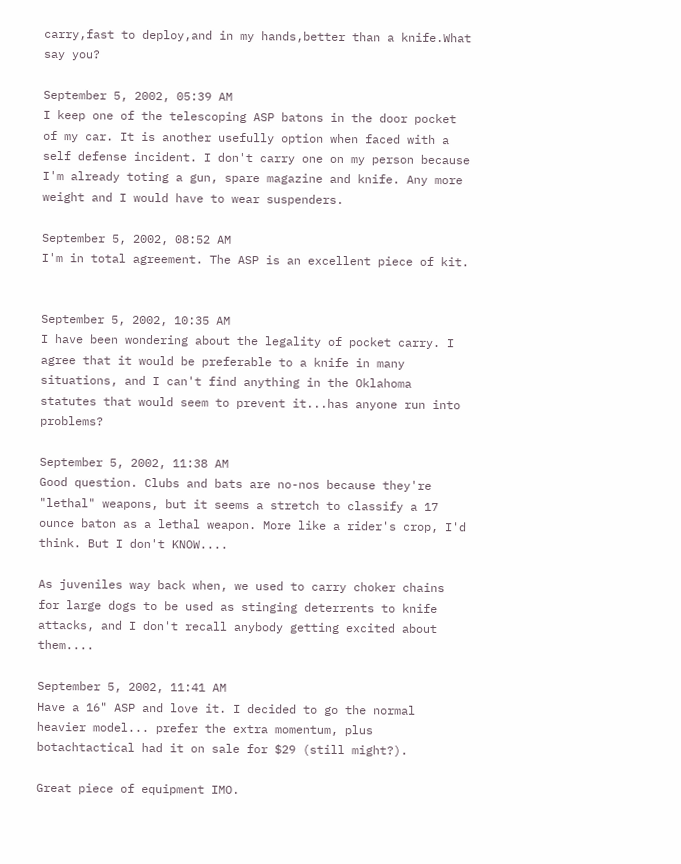carry,fast to deploy,and in my hands,better than a knife.What say you?

September 5, 2002, 05:39 AM
I keep one of the telescoping ASP batons in the door pocket of my car. It is another usefully option when faced with a self defense incident. I don't carry one on my person because I'm already toting a gun, spare magazine and knife. Any more weight and I would have to wear suspenders.

September 5, 2002, 08:52 AM
I'm in total agreement. The ASP is an excellent piece of kit.


September 5, 2002, 10:35 AM
I have been wondering about the legality of pocket carry. I agree that it would be preferable to a knife in many situations, and I can't find anything in the Oklahoma statutes that would seem to prevent it...has anyone run into problems?

September 5, 2002, 11:38 AM
Good question. Clubs and bats are no-nos because they're "lethal" weapons, but it seems a stretch to classify a 17 ounce baton as a lethal weapon. More like a rider's crop, I'd think. But I don't KNOW....

As juveniles way back when, we used to carry choker chains for large dogs to be used as stinging deterrents to knife attacks, and I don't recall anybody getting excited about them....

September 5, 2002, 11:41 AM
Have a 16" ASP and love it. I decided to go the normal heavier model... prefer the extra momentum, plus botachtactical had it on sale for $29 (still might?).

Great piece of equipment IMO.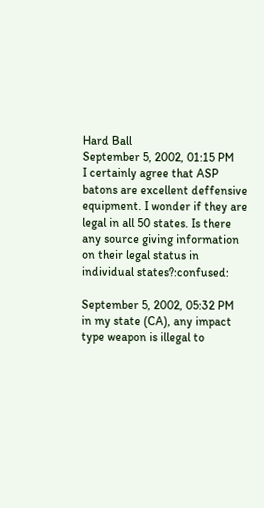Hard Ball
September 5, 2002, 01:15 PM
I certainly agree that ASP batons are excellent deffensive equipment. I wonder if they are legal in all 50 states. Is there any source giving information on their legal status in individual states?:confused:

September 5, 2002, 05:32 PM
in my state (CA), any impact type weapon is illegal to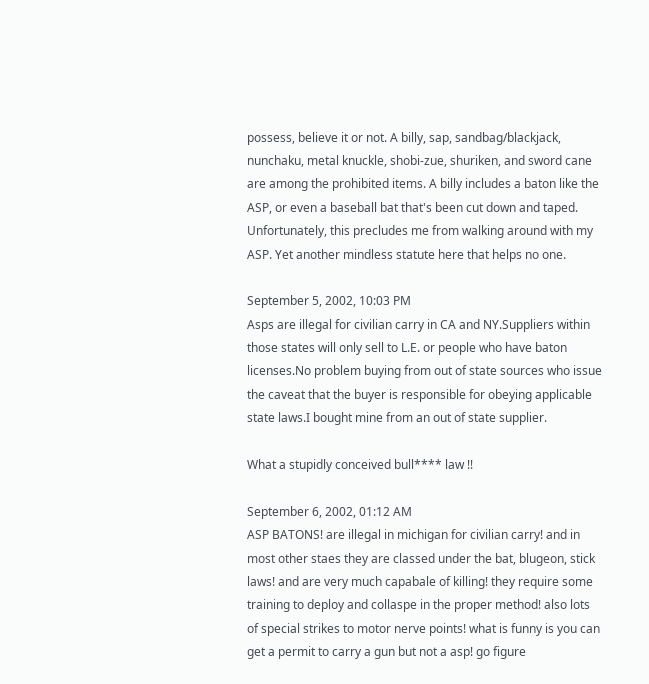possess, believe it or not. A billy, sap, sandbag/blackjack, nunchaku, metal knuckle, shobi-zue, shuriken, and sword cane are among the prohibited items. A billy includes a baton like the ASP, or even a baseball bat that's been cut down and taped. Unfortunately, this precludes me from walking around with my ASP. Yet another mindless statute here that helps no one.

September 5, 2002, 10:03 PM
Asps are illegal for civilian carry in CA and NY.Suppliers within those states will only sell to L.E. or people who have baton licenses.No problem buying from out of state sources who issue the caveat that the buyer is responsible for obeying applicable state laws.I bought mine from an out of state supplier.

What a stupidly conceived bull**** law !!

September 6, 2002, 01:12 AM
ASP BATONS! are illegal in michigan for civilian carry! and in most other staes they are classed under the bat, blugeon, stick laws! and are very much capabale of killing! they require some training to deploy and collaspe in the proper method! also lots of special strikes to motor nerve points! what is funny is you can get a permit to carry a gun but not a asp! go figure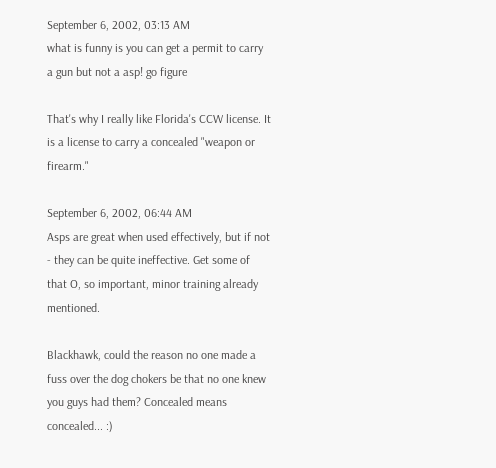September 6, 2002, 03:13 AM
what is funny is you can get a permit to carry a gun but not a asp! go figure

That's why I really like Florida's CCW license. It is a license to carry a concealed "weapon or firearm."

September 6, 2002, 06:44 AM
Asps are great when used effectively, but if not - they can be quite ineffective. Get some of that O, so important, minor training already mentioned.

Blackhawk, could the reason no one made a fuss over the dog chokers be that no one knew you guys had them? Concealed means concealed... :)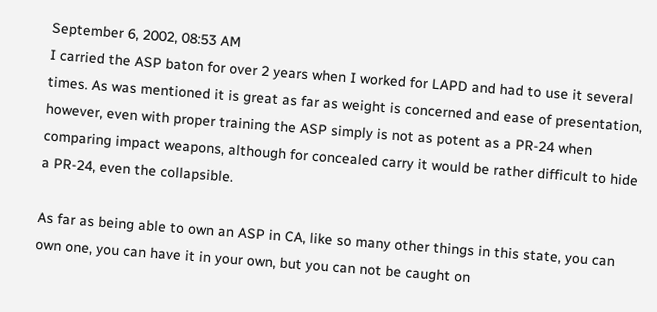September 6, 2002, 08:53 AM
I carried the ASP baton for over 2 years when I worked for LAPD and had to use it several times. As was mentioned it is great as far as weight is concerned and ease of presentation, however, even with proper training the ASP simply is not as potent as a PR-24 when comparing impact weapons, although for concealed carry it would be rather difficult to hide a PR-24, even the collapsible.

As far as being able to own an ASP in CA, like so many other things in this state, you can own one, you can have it in your own, but you can not be caught on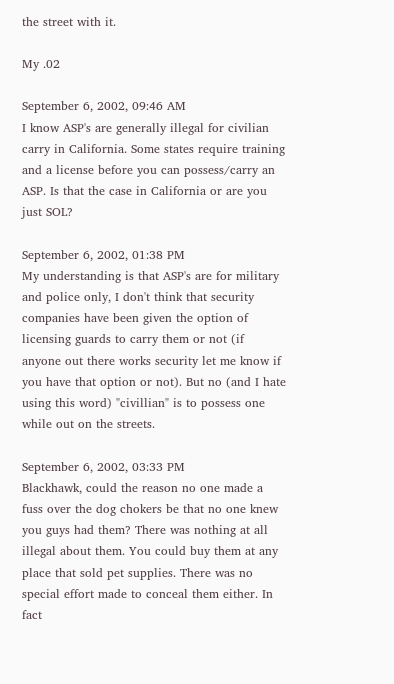the street with it.

My .02

September 6, 2002, 09:46 AM
I know ASP's are generally illegal for civilian carry in California. Some states require training and a license before you can possess/carry an ASP. Is that the case in California or are you just SOL?

September 6, 2002, 01:38 PM
My understanding is that ASP's are for military and police only, I don't think that security companies have been given the option of licensing guards to carry them or not (if anyone out there works security let me know if you have that option or not). But no (and I hate using this word) "civillian" is to possess one while out on the streets.

September 6, 2002, 03:33 PM
Blackhawk, could the reason no one made a fuss over the dog chokers be that no one knew you guys had them? There was nothing at all illegal about them. You could buy them at any place that sold pet supplies. There was no special effort made to conceal them either. In fact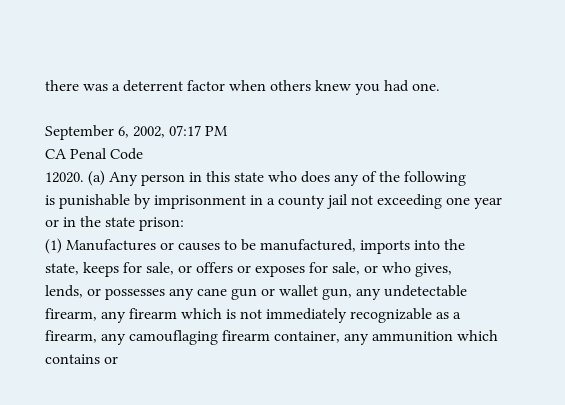there was a deterrent factor when others knew you had one.

September 6, 2002, 07:17 PM
CA Penal Code
12020. (a) Any person in this state who does any of the following
is punishable by imprisonment in a county jail not exceeding one year
or in the state prison:
(1) Manufactures or causes to be manufactured, imports into the
state, keeps for sale, or offers or exposes for sale, or who gives,
lends, or possesses any cane gun or wallet gun, any undetectable
firearm, any firearm which is not immediately recognizable as a
firearm, any camouflaging firearm container, any ammunition which
contains or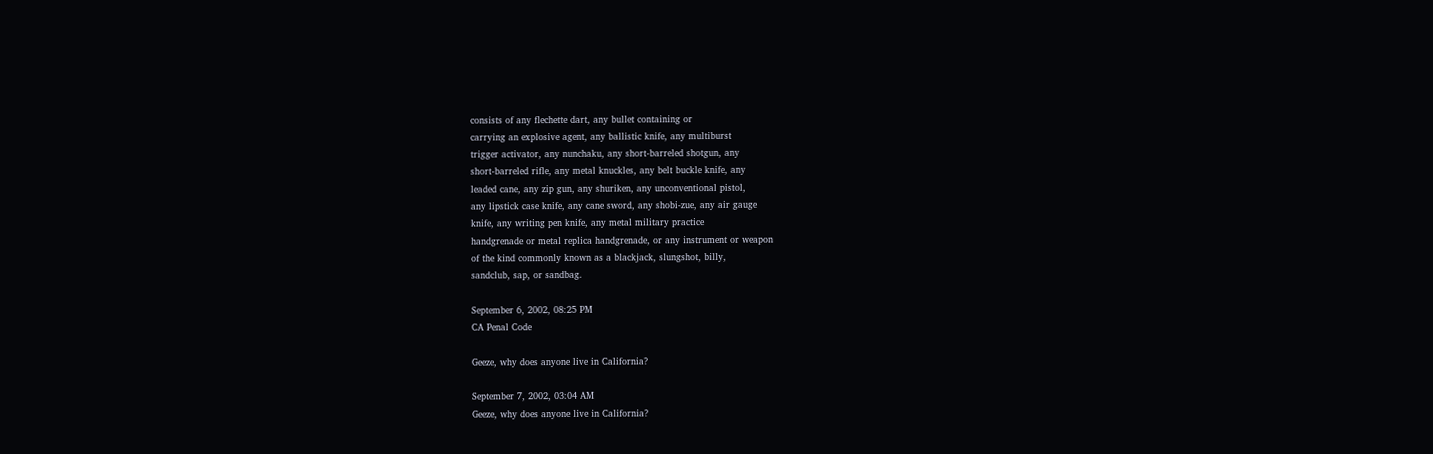consists of any flechette dart, any bullet containing or
carrying an explosive agent, any ballistic knife, any multiburst
trigger activator, any nunchaku, any short-barreled shotgun, any
short-barreled rifle, any metal knuckles, any belt buckle knife, any
leaded cane, any zip gun, any shuriken, any unconventional pistol,
any lipstick case knife, any cane sword, any shobi-zue, any air gauge
knife, any writing pen knife, any metal military practice
handgrenade or metal replica handgrenade, or any instrument or weapon
of the kind commonly known as a blackjack, slungshot, billy,
sandclub, sap, or sandbag.

September 6, 2002, 08:25 PM
CA Penal Code

Geeze, why does anyone live in California?

September 7, 2002, 03:04 AM
Geeze, why does anyone live in California?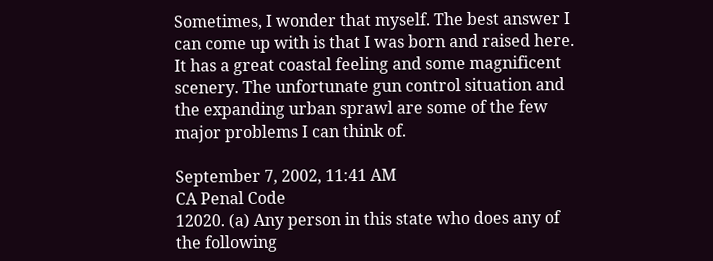Sometimes, I wonder that myself. The best answer I can come up with is that I was born and raised here. It has a great coastal feeling and some magnificent scenery. The unfortunate gun control situation and the expanding urban sprawl are some of the few major problems I can think of.

September 7, 2002, 11:41 AM
CA Penal Code
12020. (a) Any person in this state who does any of the following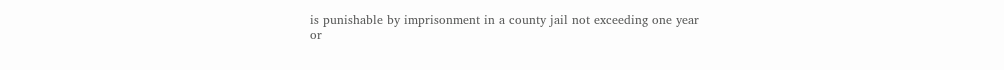is punishable by imprisonment in a county jail not exceeding one year
or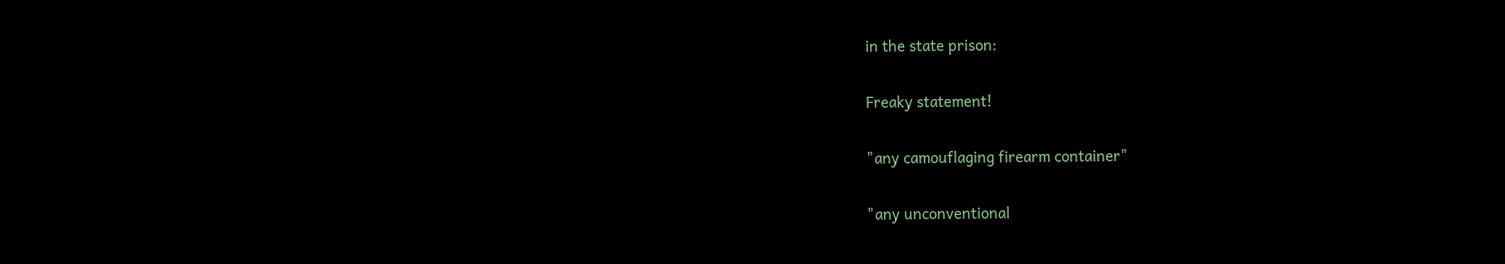in the state prison:

Freaky statement!

"any camouflaging firearm container"

"any unconventional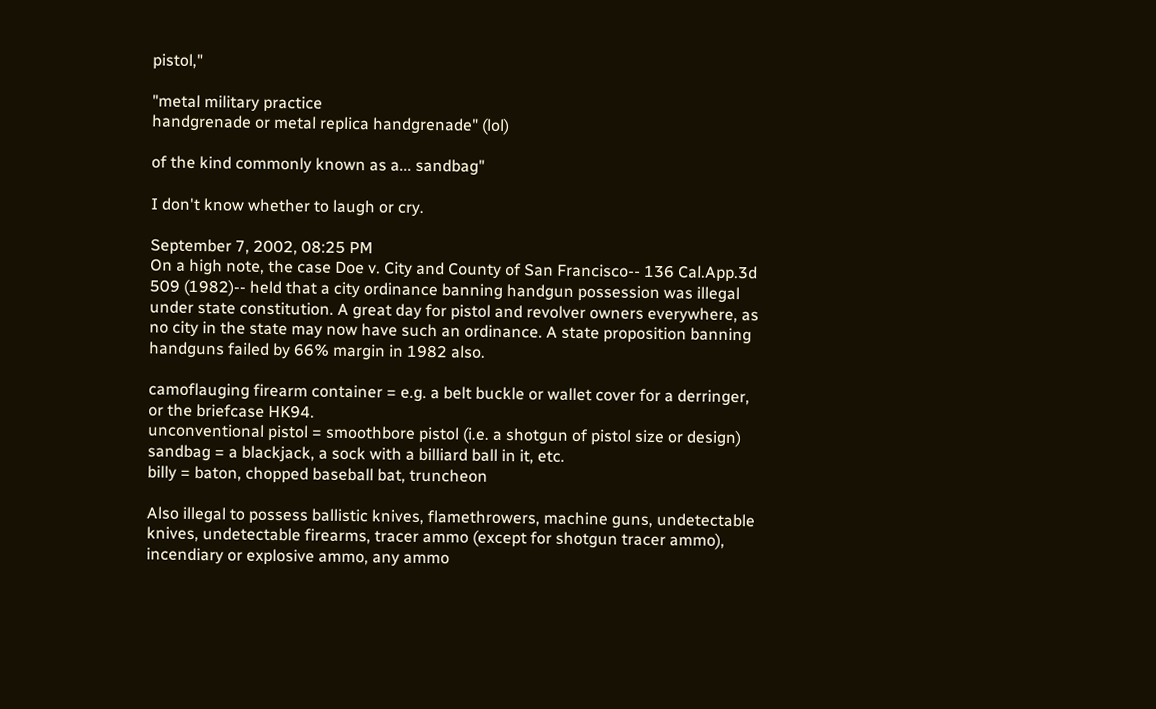pistol,"

"metal military practice
handgrenade or metal replica handgrenade" (lol)

of the kind commonly known as a... sandbag"

I don't know whether to laugh or cry.

September 7, 2002, 08:25 PM
On a high note, the case Doe v. City and County of San Francisco-- 136 Cal.App.3d 509 (1982)-- held that a city ordinance banning handgun possession was illegal under state constitution. A great day for pistol and revolver owners everywhere, as no city in the state may now have such an ordinance. A state proposition banning handguns failed by 66% margin in 1982 also.

camoflauging firearm container = e.g. a belt buckle or wallet cover for a derringer, or the briefcase HK94.
unconventional pistol = smoothbore pistol (i.e. a shotgun of pistol size or design)
sandbag = a blackjack, a sock with a billiard ball in it, etc.
billy = baton, chopped baseball bat, truncheon

Also illegal to possess ballistic knives, flamethrowers, machine guns, undetectable knives, undetectable firearms, tracer ammo (except for shotgun tracer ammo), incendiary or explosive ammo, any ammo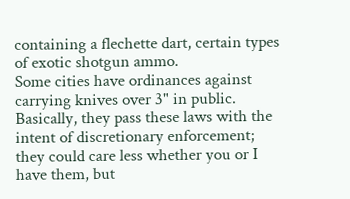containing a flechette dart, certain types of exotic shotgun ammo.
Some cities have ordinances against carrying knives over 3" in public.
Basically, they pass these laws with the intent of discretionary enforcement; they could care less whether you or I have them, but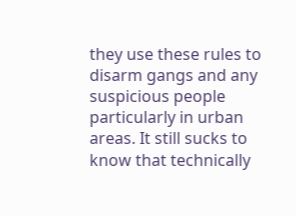they use these rules to disarm gangs and any suspicious people particularly in urban areas. It still sucks to know that technically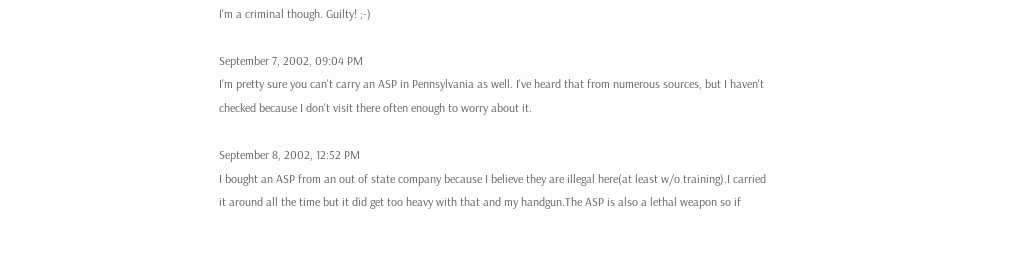I'm a criminal though. Guilty! ;-)

September 7, 2002, 09:04 PM
I'm pretty sure you can't carry an ASP in Pennsylvania as well. I've heard that from numerous sources, but I haven't checked because I don't visit there often enough to worry about it.

September 8, 2002, 12:52 PM
I bought an ASP from an out of state company because I believe they are illegal here(at least w/o training).I carried it around all the time but it did get too heavy with that and my handgun.The ASP is also a lethal weapon so if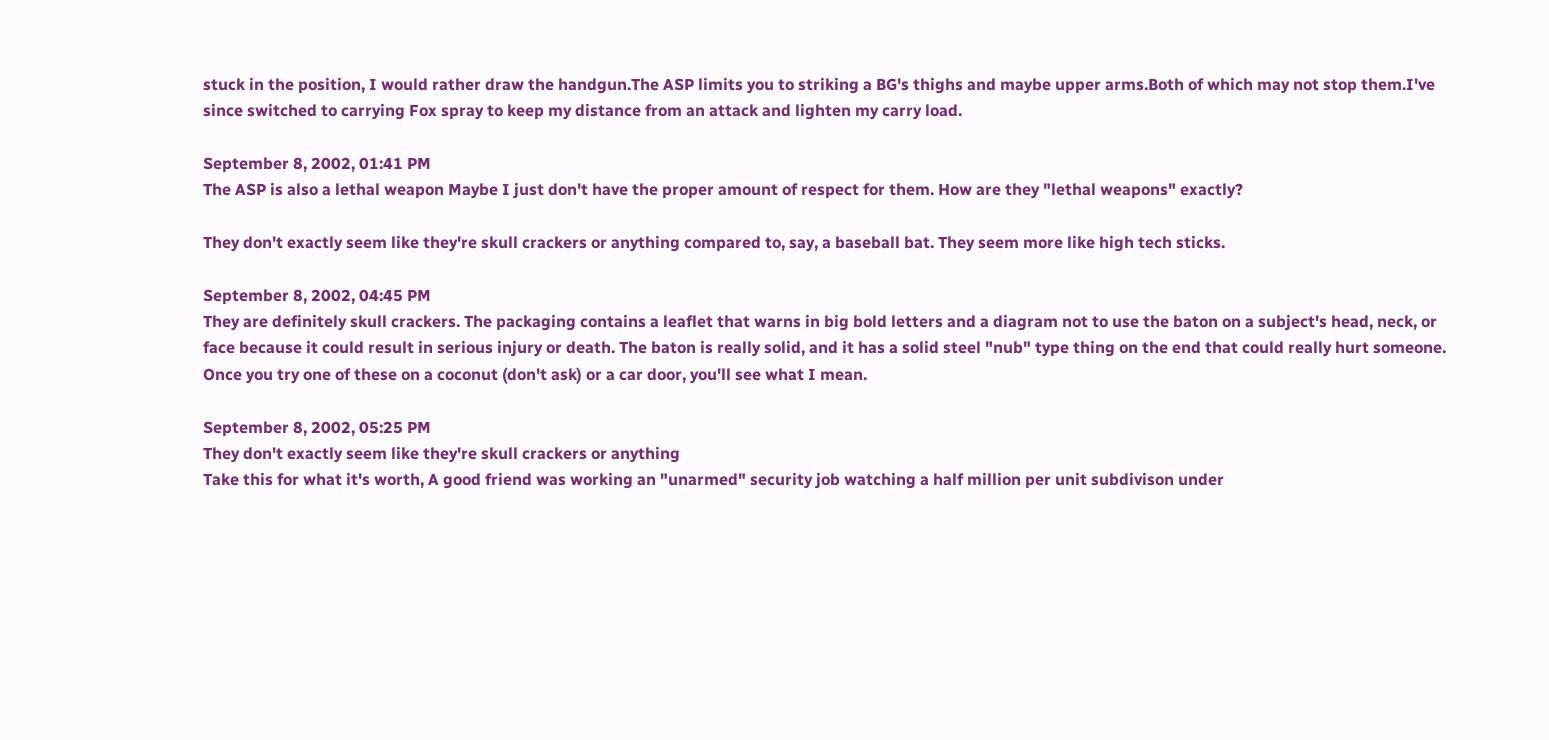stuck in the position, I would rather draw the handgun.The ASP limits you to striking a BG's thighs and maybe upper arms.Both of which may not stop them.I've since switched to carrying Fox spray to keep my distance from an attack and lighten my carry load.

September 8, 2002, 01:41 PM
The ASP is also a lethal weapon Maybe I just don't have the proper amount of respect for them. How are they "lethal weapons" exactly?

They don't exactly seem like they're skull crackers or anything compared to, say, a baseball bat. They seem more like high tech sticks.

September 8, 2002, 04:45 PM
They are definitely skull crackers. The packaging contains a leaflet that warns in big bold letters and a diagram not to use the baton on a subject's head, neck, or face because it could result in serious injury or death. The baton is really solid, and it has a solid steel "nub" type thing on the end that could really hurt someone. Once you try one of these on a coconut (don't ask) or a car door, you'll see what I mean.

September 8, 2002, 05:25 PM
They don't exactly seem like they're skull crackers or anything
Take this for what it's worth, A good friend was working an "unarmed" security job watching a half million per unit subdivison under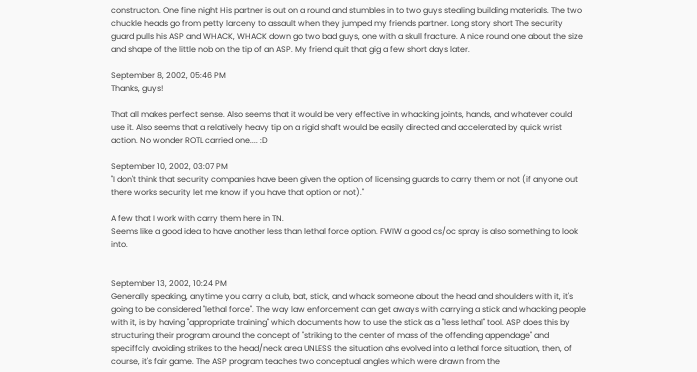constructon. One fine night His partner is out on a round and stumbles in to two guys stealing building materials. The two chuckle heads go from petty larceny to assault when they jumped my friends partner. Long story short The security guard pulls his ASP and WHACK, WHACK down go two bad guys, one with a skull fracture. A nice round one about the size and shape of the little nob on the tip of an ASP. My friend quit that gig a few short days later.

September 8, 2002, 05:46 PM
Thanks, guys!

That all makes perfect sense. Also seems that it would be very effective in whacking joints, hands, and whatever could use it. Also seems that a relatively heavy tip on a rigid shaft would be easily directed and accelerated by quick wrist action. No wonder ROTL carried one.... :D

September 10, 2002, 03:07 PM
"I don't think that security companies have been given the option of licensing guards to carry them or not (if anyone out there works security let me know if you have that option or not)."

A few that I work with carry them here in TN.
Seems like a good idea to have another less than lethal force option. FWIW a good cs/oc spray is also something to look into.


September 13, 2002, 10:24 PM
Generally speaking, anytime you carry a club, bat, stick, and whack someone about the head and shoulders with it, it's going to be considered "lethal force". The way law enforcement can get aways with carrying a stick and whacking people with it, is by having "appropriate training" which documents how to use the stick as a "less lethal" tool. ASP does this by structuring their program around the concept of "striking to the center of mass of the offending appendage" and speciffcly avoiding strikes to the head/neck area UNLESS the situation ahs evolved into a lethal force situation, then, of course, it's fair game. The ASP program teaches two conceptual angles which were drawn from the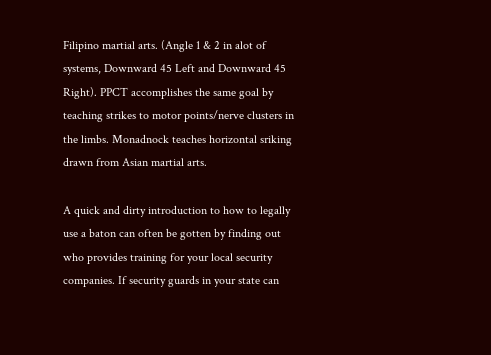Filipino martial arts. (Angle 1 & 2 in alot of systems, Downward 45 Left and Downward 45 Right). PPCT accomplishes the same goal by teaching strikes to motor points/nerve clusters in the limbs. Monadnock teaches horizontal sriking drawn from Asian martial arts.

A quick and dirty introduction to how to legally use a baton can often be gotten by finding out who provides training for your local security companies. If security guards in your state can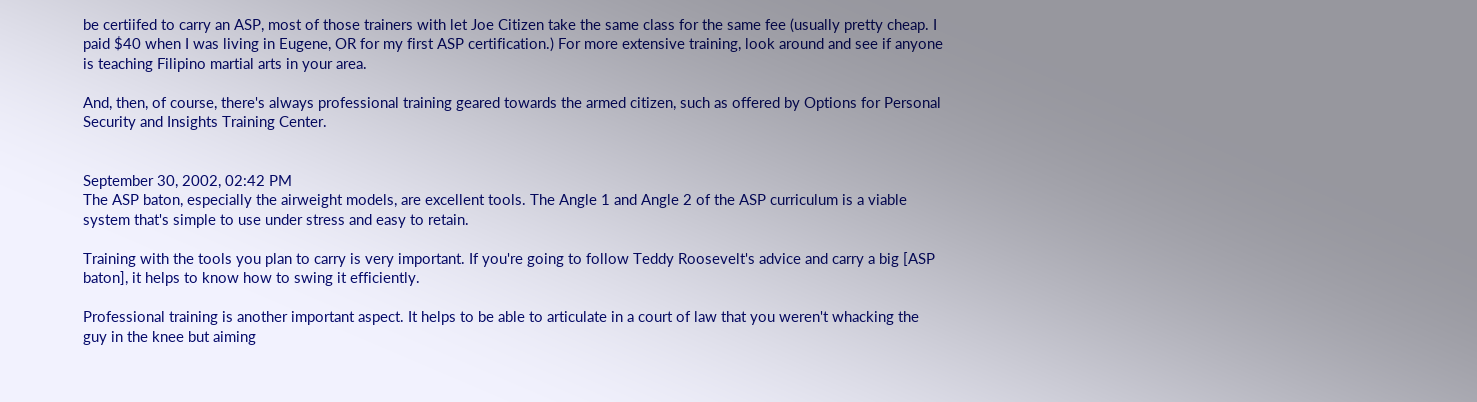be certiifed to carry an ASP, most of those trainers with let Joe Citizen take the same class for the same fee (usually pretty cheap. I paid $40 when I was living in Eugene, OR for my first ASP certification.) For more extensive training, look around and see if anyone is teaching Filipino martial arts in your area.

And, then, of course, there's always professional training geared towards the armed citizen, such as offered by Options for Personal Security and Insights Training Center.


September 30, 2002, 02:42 PM
The ASP baton, especially the airweight models, are excellent tools. The Angle 1 and Angle 2 of the ASP curriculum is a viable system that's simple to use under stress and easy to retain.

Training with the tools you plan to carry is very important. If you're going to follow Teddy Roosevelt's advice and carry a big [ASP baton], it helps to know how to swing it efficiently.

Professional training is another important aspect. It helps to be able to articulate in a court of law that you weren't whacking the guy in the knee but aiming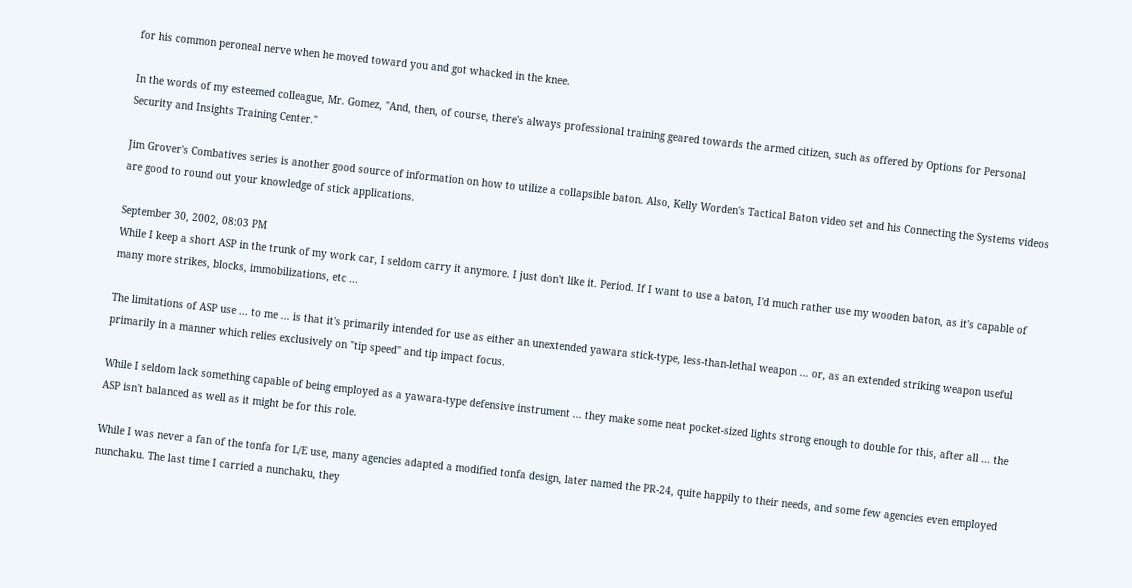for his common peroneal nerve when he moved toward you and got whacked in the knee.

In the words of my esteemed colleague, Mr. Gomez, "And, then, of course, there's always professional training geared towards the armed citizen, such as offered by Options for Personal Security and Insights Training Center."

Jim Grover's Combatives series is another good source of information on how to utilize a collapsible baton. Also, Kelly Worden's Tactical Baton video set and his Connecting the Systems videos are good to round out your knowledge of stick applications.

September 30, 2002, 08:03 PM
While I keep a short ASP in the trunk of my work car, I seldom carry it anymore. I just don't like it. Period. If I want to use a baton, I'd much rather use my wooden baton, as it's capable of many more strikes, blocks, immobilizations, etc ...

The limitations of ASP use ... to me ... is that it's primarily intended for use as either an unextended yawara stick-type, less-than-lethal weapon ... or, as an extended striking weapon useful primarily in a manner which relies exclusively on "tip speed" and tip impact focus.

While I seldom lack something capable of being employed as a yawara-type defensive instrument ... they make some neat pocket-sized lights strong enough to double for this, after all ... the ASP isn't balanced as well as it might be for this role.

While I was never a fan of the tonfa for L/E use, many agencies adapted a modified tonfa design, later named the PR-24, quite happily to their needs, and some few agencies even employed nunchaku. The last time I carried a nunchaku, they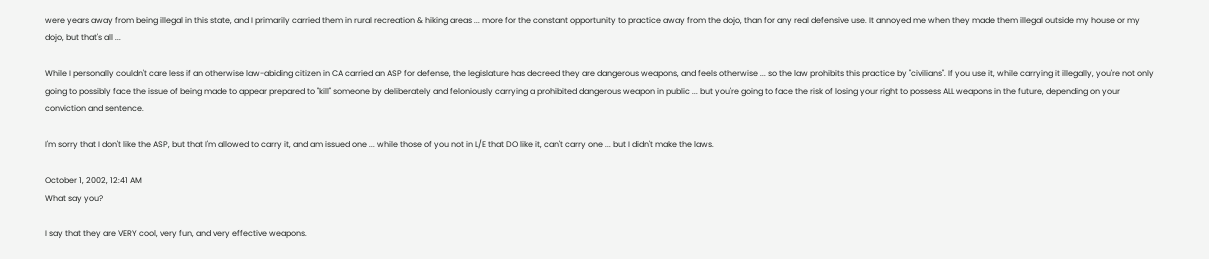were years away from being illegal in this state, and I primarily carried them in rural recreation & hiking areas ... more for the constant opportunity to practice away from the dojo, than for any real defensive use. It annoyed me when they made them illegal outside my house or my dojo, but that's all ...

While I personally couldn't care less if an otherwise law-abiding citizen in CA carried an ASP for defense, the legislature has decreed they are dangerous weapons, and feels otherwise ... so the law prohibits this practice by "civilians". If you use it, while carrying it illegally, you're not only going to possibly face the issue of being made to appear prepared to "kill" someone by deliberately and feloniously carrying a prohibited dangerous weapon in public ... but you're going to face the risk of losing your right to possess ALL weapons in the future, depending on your conviction and sentence.

I'm sorry that I don't like the ASP, but that I'm allowed to carry it, and am issued one ... while those of you not in L/E that DO like it, can't carry one ... but I didn't make the laws.

October 1, 2002, 12:41 AM
What say you?

I say that they are VERY cool, very fun, and very effective weapons.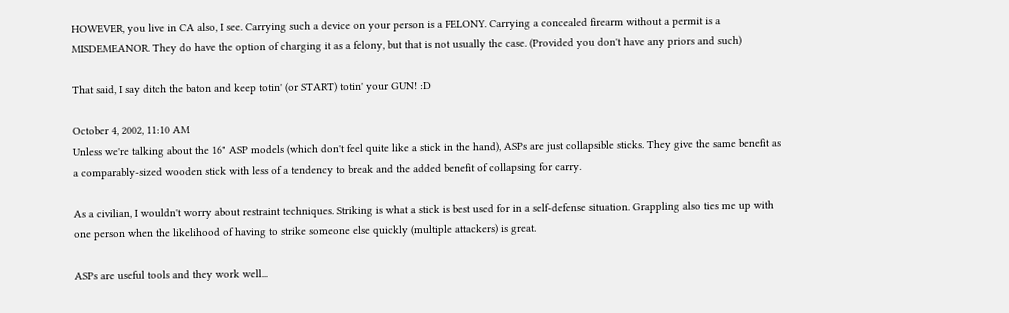HOWEVER, you live in CA also, I see. Carrying such a device on your person is a FELONY. Carrying a concealed firearm without a permit is a MISDEMEANOR. They do have the option of charging it as a felony, but that is not usually the case. (Provided you don't have any priors and such)

That said, I say ditch the baton and keep totin' (or START) totin' your GUN! :D

October 4, 2002, 11:10 AM
Unless we're talking about the 16" ASP models (which don't feel quite like a stick in the hand), ASPs are just collapsible sticks. They give the same benefit as a comparably-sized wooden stick with less of a tendency to break and the added benefit of collapsing for carry.

As a civilian, I wouldn't worry about restraint techniques. Striking is what a stick is best used for in a self-defense situation. Grappling also ties me up with one person when the likelihood of having to strike someone else quickly (multiple attackers) is great.

ASPs are useful tools and they work well...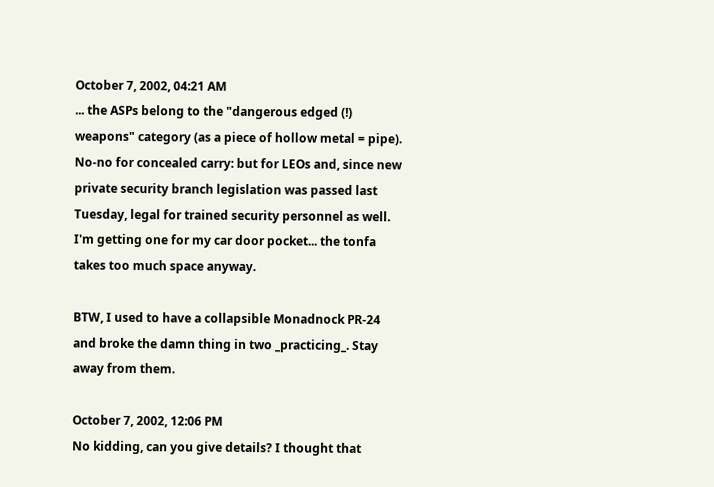October 7, 2002, 04:21 AM
... the ASPs belong to the "dangerous edged (!) weapons" category (as a piece of hollow metal = pipe). No-no for concealed carry: but for LEOs and, since new private security branch legislation was passed last Tuesday, legal for trained security personnel as well. I'm getting one for my car door pocket... the tonfa takes too much space anyway.

BTW, I used to have a collapsible Monadnock PR-24 and broke the damn thing in two _practicing_. Stay away from them.

October 7, 2002, 12:06 PM
No kidding, can you give details? I thought that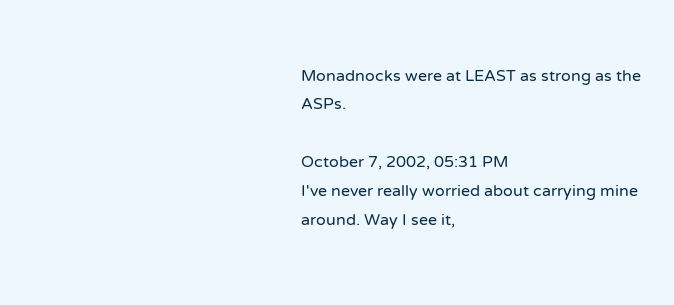Monadnocks were at LEAST as strong as the ASPs.

October 7, 2002, 05:31 PM
I've never really worried about carrying mine around. Way I see it,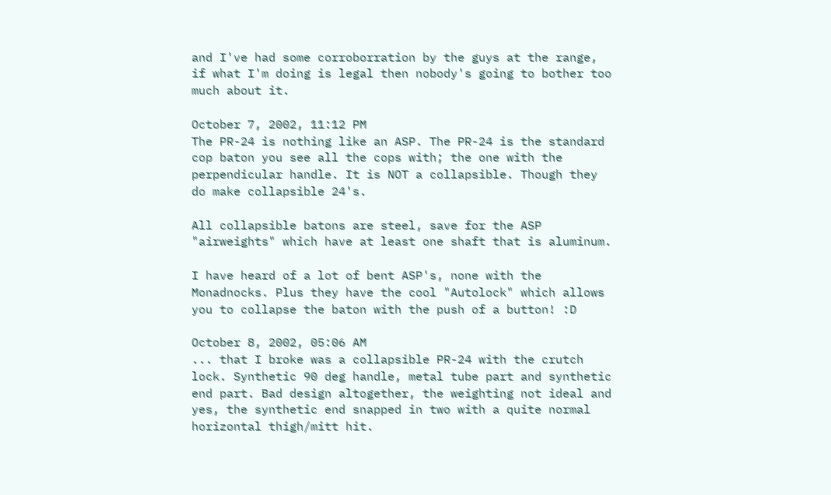and I've had some corroborration by the guys at the range, if what I'm doing is legal then nobody's going to bother too much about it.

October 7, 2002, 11:12 PM
The PR-24 is nothing like an ASP. The PR-24 is the standard cop baton you see all the cops with; the one with the perpendicular handle. It is NOT a collapsible. Though they do make collapsible 24's.

All collapsible batons are steel, save for the ASP "airweights" which have at least one shaft that is aluminum.

I have heard of a lot of bent ASP's, none with the Monadnocks. Plus they have the cool "Autolock" which allows you to collapse the baton with the push of a button! :D

October 8, 2002, 05:06 AM
... that I broke was a collapsible PR-24 with the crutch lock. Synthetic 90 deg handle, metal tube part and synthetic end part. Bad design altogether, the weighting not ideal and yes, the synthetic end snapped in two with a quite normal horizontal thigh/mitt hit.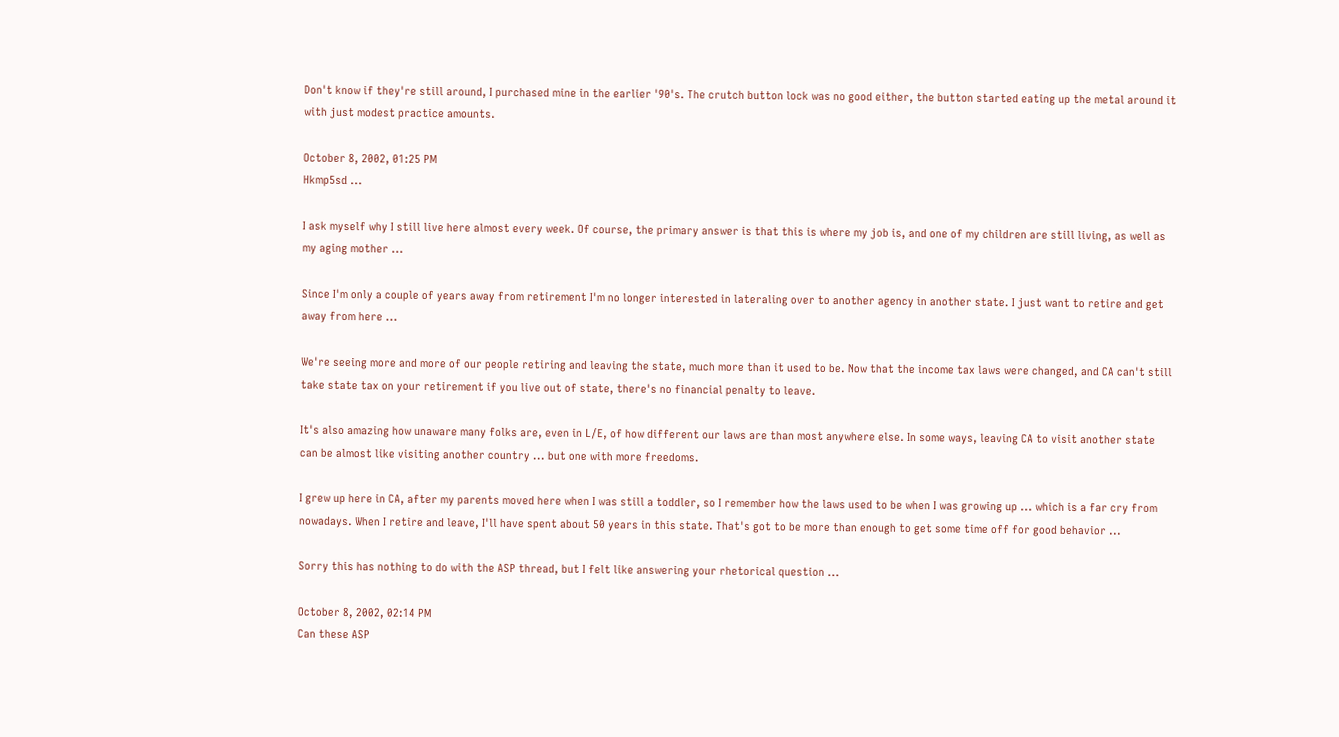Don't know if they're still around, I purchased mine in the earlier '90's. The crutch button lock was no good either, the button started eating up the metal around it with just modest practice amounts.

October 8, 2002, 01:25 PM
Hkmp5sd ...

I ask myself why I still live here almost every week. Of course, the primary answer is that this is where my job is, and one of my children are still living, as well as my aging mother ...

Since I'm only a couple of years away from retirement I'm no longer interested in lateraling over to another agency in another state. I just want to retire and get away from here ...

We're seeing more and more of our people retiring and leaving the state, much more than it used to be. Now that the income tax laws were changed, and CA can't still take state tax on your retirement if you live out of state, there's no financial penalty to leave.

It's also amazing how unaware many folks are, even in L/E, of how different our laws are than most anywhere else. In some ways, leaving CA to visit another state can be almost like visiting another country ... but one with more freedoms.

I grew up here in CA, after my parents moved here when I was still a toddler, so I remember how the laws used to be when I was growing up ... which is a far cry from nowadays. When I retire and leave, I'll have spent about 50 years in this state. That's got to be more than enough to get some time off for good behavior ...

Sorry this has nothing to do with the ASP thread, but I felt like answering your rhetorical question ...

October 8, 2002, 02:14 PM
Can these ASP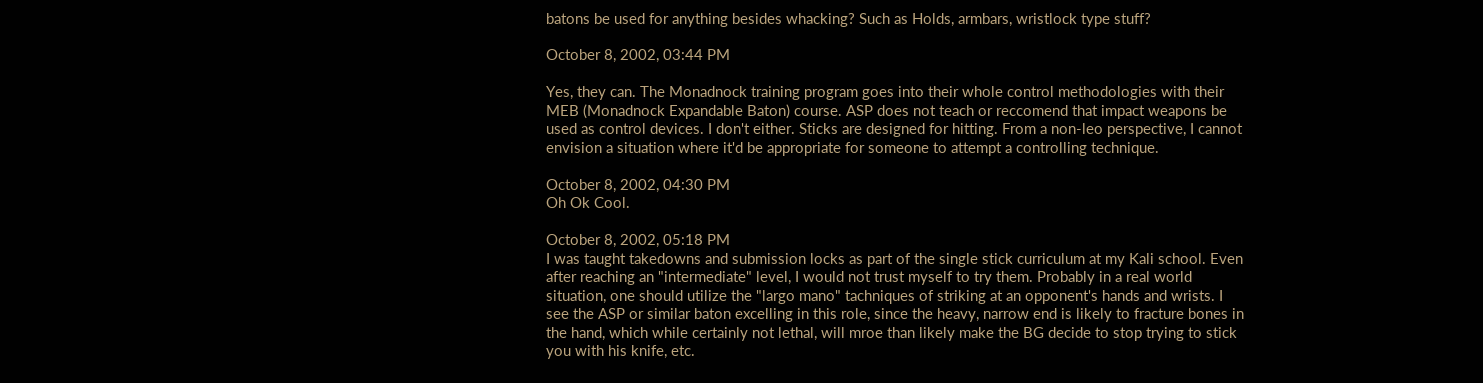batons be used for anything besides whacking? Such as Holds, armbars, wristlock type stuff?

October 8, 2002, 03:44 PM

Yes, they can. The Monadnock training program goes into their whole control methodologies with their MEB (Monadnock Expandable Baton) course. ASP does not teach or reccomend that impact weapons be used as control devices. I don't either. Sticks are designed for hitting. From a non-leo perspective, I cannot envision a situation where it'd be appropriate for someone to attempt a controlling technique.

October 8, 2002, 04:30 PM
Oh Ok Cool.

October 8, 2002, 05:18 PM
I was taught takedowns and submission locks as part of the single stick curriculum at my Kali school. Even after reaching an "intermediate" level, I would not trust myself to try them. Probably in a real world situation, one should utilize the "largo mano" tachniques of striking at an opponent's hands and wrists. I see the ASP or similar baton excelling in this role, since the heavy, narrow end is likely to fracture bones in the hand, which while certainly not lethal, will mroe than likely make the BG decide to stop trying to stick you with his knife, etc.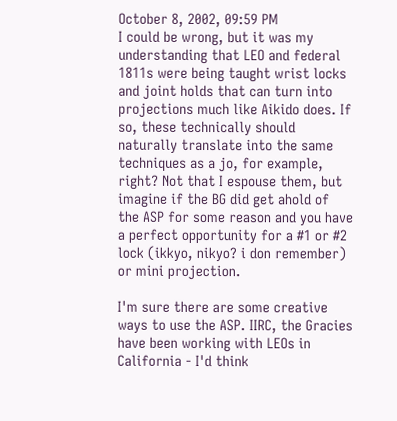October 8, 2002, 09:59 PM
I could be wrong, but it was my understanding that LEO and federal 1811s were being taught wrist locks and joint holds that can turn into projections much like Aikido does. If so, these technically should naturally translate into the same techniques as a jo, for example, right? Not that I espouse them, but imagine if the BG did get ahold of the ASP for some reason and you have a perfect opportunity for a #1 or #2 lock (ikkyo, nikyo? i don remember) or mini projection.

I'm sure there are some creative ways to use the ASP. IIRC, the Gracies have been working with LEOs in California - I'd think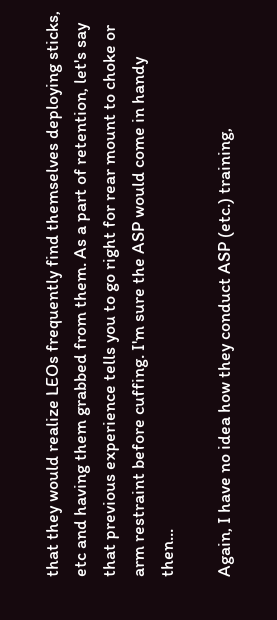that they would realize LEOs frequently find themselves deploying sticks, etc and having them grabbed from them. As a part of retention, let's say that previous experience tells you to go right for rear mount to choke or arm restraint before cuffing. I'm sure the ASP would come in handy then...

Again, I have no idea how they conduct ASP (etc.) training,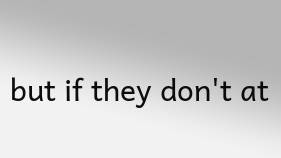but if they don't at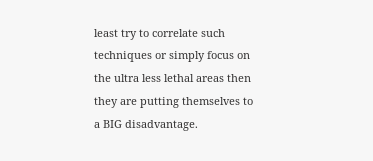least try to correlate such techniques or simply focus on the ultra less lethal areas then they are putting themselves to a BIG disadvantage.